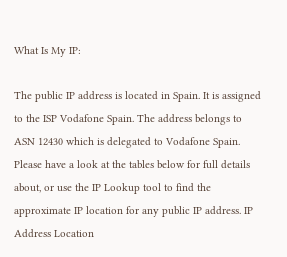What Is My IP:

The public IP address is located in Spain. It is assigned to the ISP Vodafone Spain. The address belongs to ASN 12430 which is delegated to Vodafone Spain.
Please have a look at the tables below for full details about, or use the IP Lookup tool to find the approximate IP location for any public IP address. IP Address Location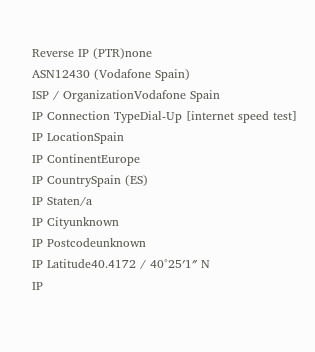Reverse IP (PTR)none
ASN12430 (Vodafone Spain)
ISP / OrganizationVodafone Spain
IP Connection TypeDial-Up [internet speed test]
IP LocationSpain
IP ContinentEurope
IP CountrySpain (ES)
IP Staten/a
IP Cityunknown
IP Postcodeunknown
IP Latitude40.4172 / 40°25′1″ N
IP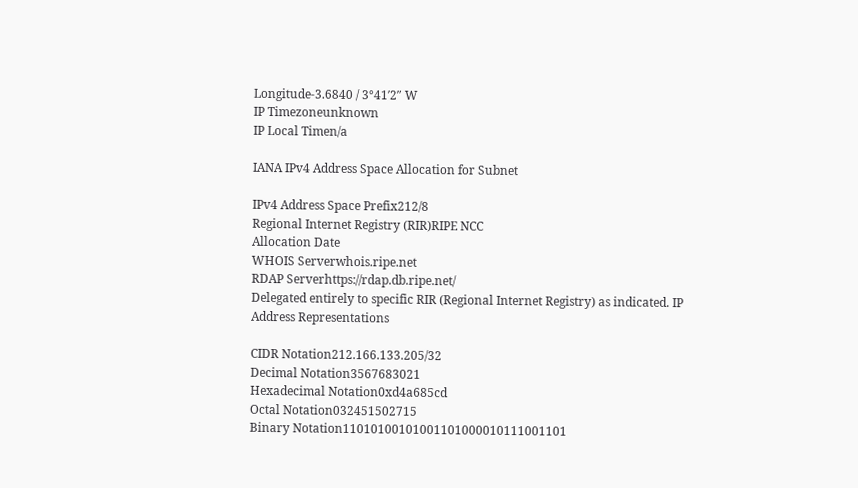Longitude-3.6840 / 3°41′2″ W
IP Timezoneunknown
IP Local Timen/a

IANA IPv4 Address Space Allocation for Subnet

IPv4 Address Space Prefix212/8
Regional Internet Registry (RIR)RIPE NCC
Allocation Date
WHOIS Serverwhois.ripe.net
RDAP Serverhttps://rdap.db.ripe.net/
Delegated entirely to specific RIR (Regional Internet Registry) as indicated. IP Address Representations

CIDR Notation212.166.133.205/32
Decimal Notation3567683021
Hexadecimal Notation0xd4a685cd
Octal Notation032451502715
Binary Notation11010100101001101000010111001101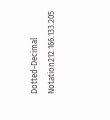Dotted-Decimal Notation212.166.133.205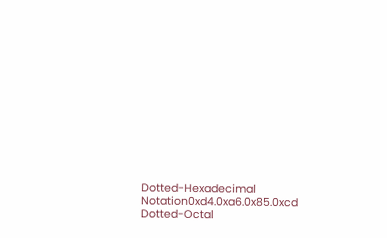Dotted-Hexadecimal Notation0xd4.0xa6.0x85.0xcd
Dotted-Octal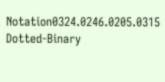Notation0324.0246.0205.0315
Dotted-Binary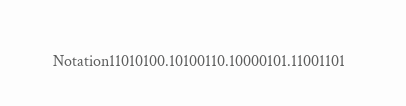Notation11010100.10100110.10000101.11001101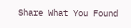Share What You Found